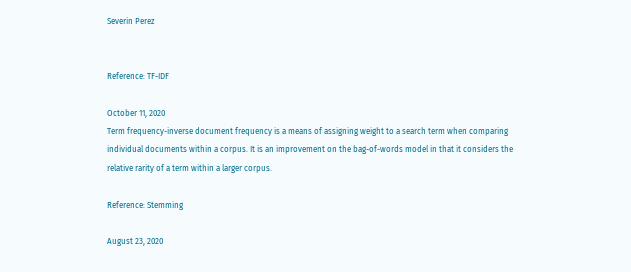Severin Perez


Reference: TF-IDF

October 11, 2020
Term frequency-inverse document frequency is a means of assigning weight to a search term when comparing individual documents within a corpus. It is an improvement on the bag-of-words model in that it considers the relative rarity of a term within a larger corpus.

Reference: Stemming

August 23, 2020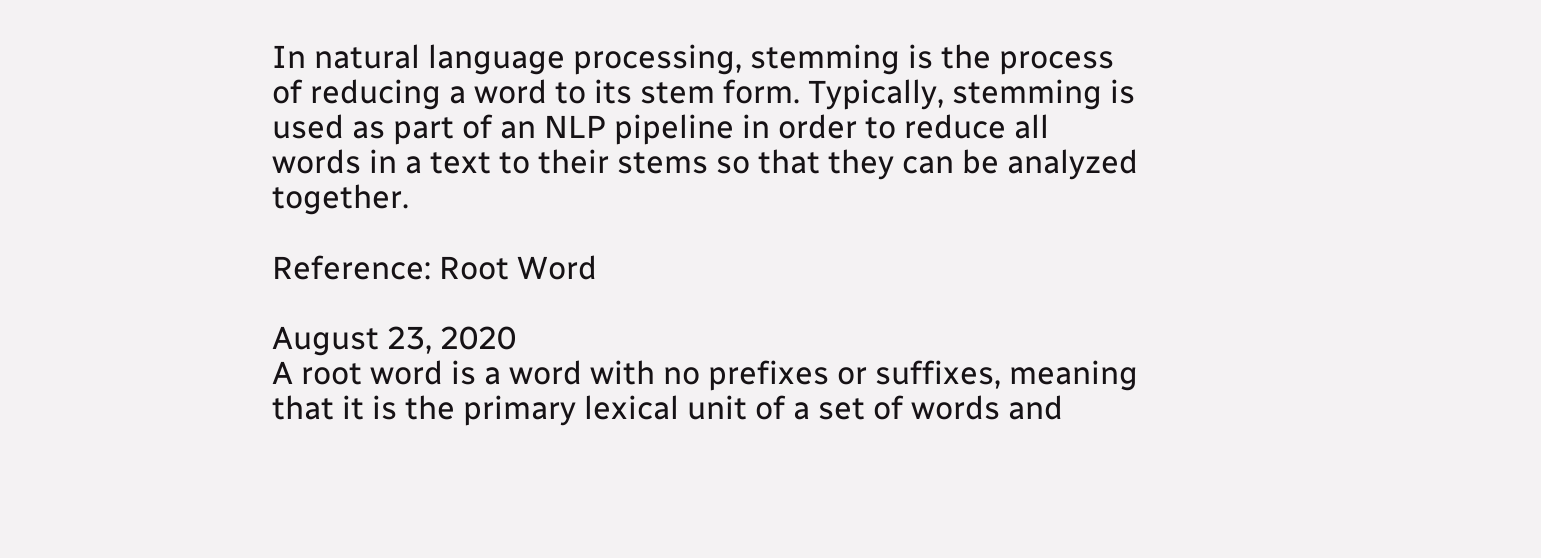In natural language processing, stemming is the process of reducing a word to its stem form. Typically, stemming is used as part of an NLP pipeline in order to reduce all words in a text to their stems so that they can be analyzed together.

Reference: Root Word

August 23, 2020
A root word is a word with no prefixes or suffixes, meaning that it is the primary lexical unit of a set of words and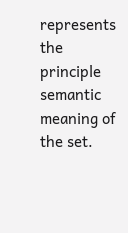represents the principle semantic meaning of the set.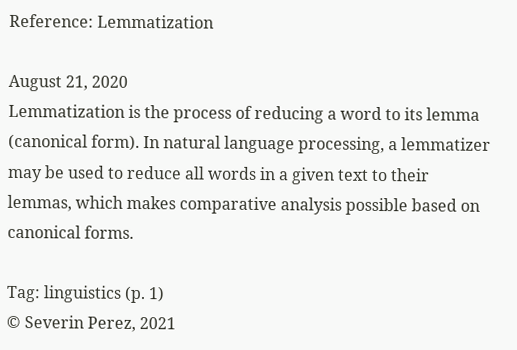Reference: Lemmatization

August 21, 2020
Lemmatization is the process of reducing a word to its lemma (canonical form). In natural language processing, a lemmatizer may be used to reduce all words in a given text to their lemmas, which makes comparative analysis possible based on canonical forms.

Tag: linguistics (p. 1)
© Severin Perez, 2021